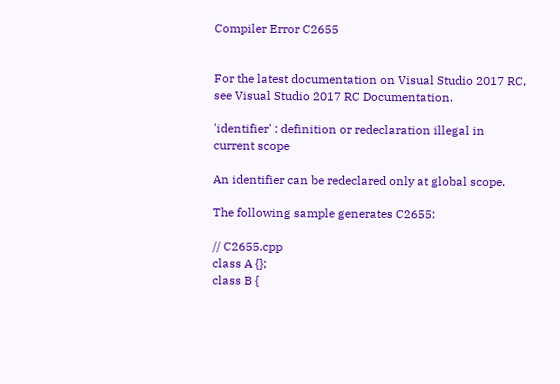Compiler Error C2655


For the latest documentation on Visual Studio 2017 RC, see Visual Studio 2017 RC Documentation.

'identifier' : definition or redeclaration illegal in current scope

An identifier can be redeclared only at global scope.

The following sample generates C2655:

// C2655.cpp
class A {};
class B {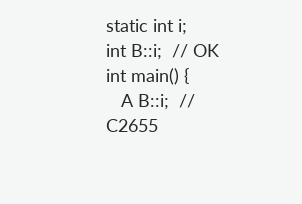static int i;
int B::i;  // OK
int main() {
   A B::i;  // C2655